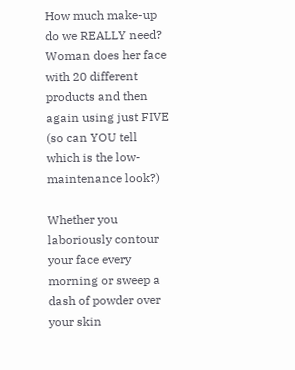How much make-up do we REALLY need? Woman does her face with 20 different products and then again using just FIVE (so can YOU tell which is the low-maintenance look?)

Whether you laboriously contour your face every morning or sweep a dash of powder over your skin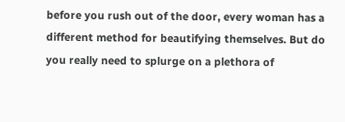before you rush out of the door, every woman has a different method for beautifying themselves. But do you really need to splurge on a plethora of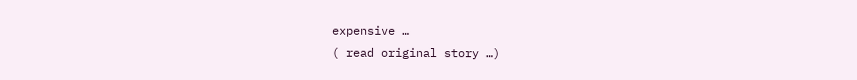expensive …
( read original story …)